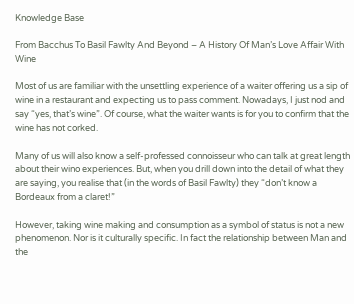Knowledge Base

From Bacchus To Basil Fawlty And Beyond – A History Of Man’s Love Affair With Wine

Most of us are familiar with the unsettling experience of a waiter offering us a sip of wine in a restaurant and expecting us to pass comment. Nowadays, I just nod and say “yes, that’s wine”. Of course, what the waiter wants is for you to confirm that the wine has not corked.

Many of us will also know a self-professed connoisseur who can talk at great length about their wino experiences. But, when you drill down into the detail of what they are saying, you realise that (in the words of Basil Fawlty) they “don’t know a Bordeaux from a claret!”

However, taking wine making and consumption as a symbol of status is not a new phenomenon. Nor is it culturally specific. In fact the relationship between Man and the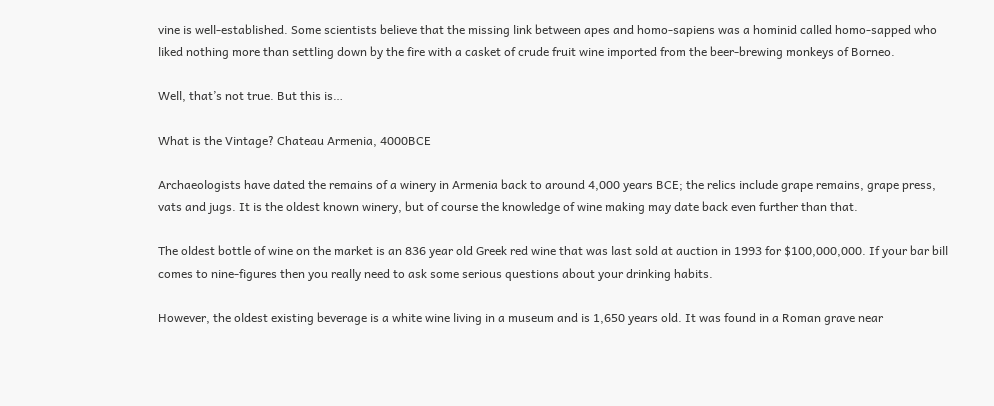vine is well-established. Some scientists believe that the missing link between apes and homo-sapiens was a hominid called homo-sapped who liked nothing more than settling down by the fire with a casket of crude fruit wine imported from the beer-brewing monkeys of Borneo.

Well, that’s not true. But this is…

What is the Vintage? Chateau Armenia, 4000BCE

Archaeologists have dated the remains of a winery in Armenia back to around 4,000 years BCE; the relics include grape remains, grape press, vats and jugs. It is the oldest known winery, but of course the knowledge of wine making may date back even further than that.

The oldest bottle of wine on the market is an 836 year old Greek red wine that was last sold at auction in 1993 for $100,000,000. If your bar bill comes to nine-figures then you really need to ask some serious questions about your drinking habits.

However, the oldest existing beverage is a white wine living in a museum and is 1,650 years old. It was found in a Roman grave near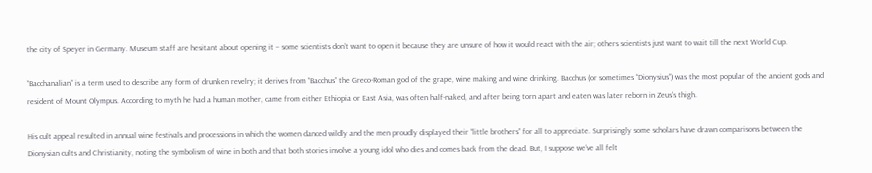the city of Speyer in Germany. Museum staff are hesitant about opening it – some scientists don’t want to open it because they are unsure of how it would react with the air; others scientists just want to wait till the next World Cup.

“Bacchanalian” is a term used to describe any form of drunken revelry; it derives from “Bacchus” the Greco-Roman god of the grape, wine making and wine drinking. Bacchus (or sometimes “Dionysius”) was the most popular of the ancient gods and resident of Mount Olympus. According to myth he had a human mother, came from either Ethiopia or East Asia, was often half-naked, and after being torn apart and eaten was later reborn in Zeus’s thigh.

His cult appeal resulted in annual wine festivals and processions in which the women danced wildly and the men proudly displayed their “little brothers” for all to appreciate. Surprisingly some scholars have drawn comparisons between the Dionysian cults and Christianity, noting the symbolism of wine in both and that both stories involve a young idol who dies and comes back from the dead. But, I suppose we’ve all felt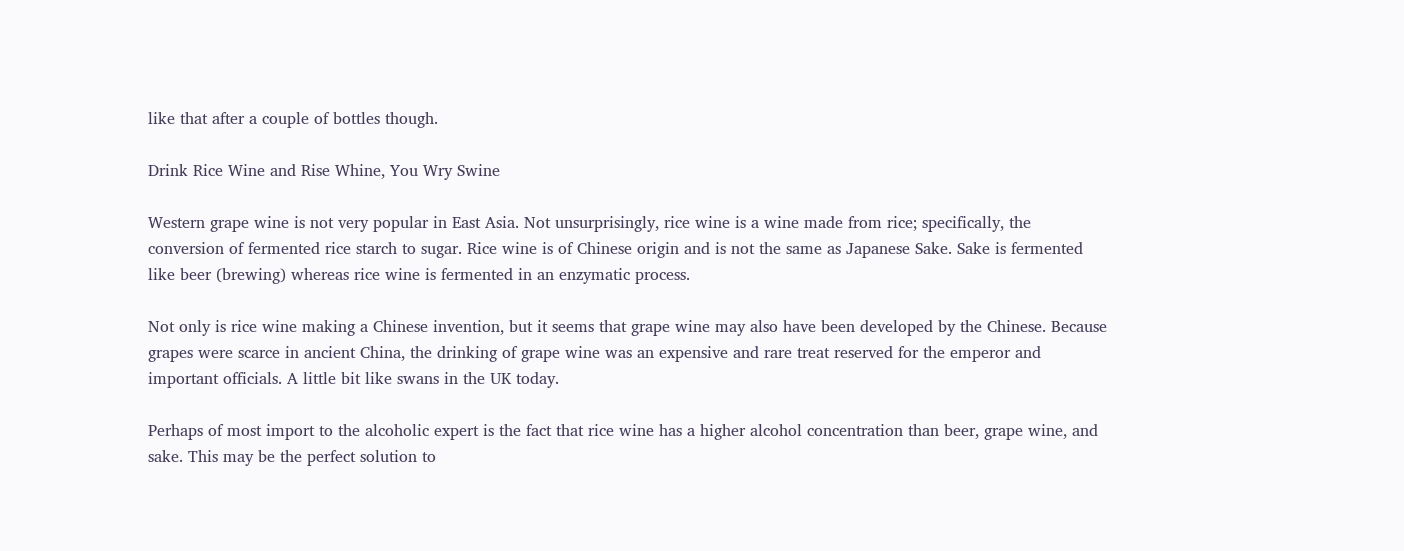like that after a couple of bottles though.

Drink Rice Wine and Rise Whine, You Wry Swine

Western grape wine is not very popular in East Asia. Not unsurprisingly, rice wine is a wine made from rice; specifically, the conversion of fermented rice starch to sugar. Rice wine is of Chinese origin and is not the same as Japanese Sake. Sake is fermented like beer (brewing) whereas rice wine is fermented in an enzymatic process.

Not only is rice wine making a Chinese invention, but it seems that grape wine may also have been developed by the Chinese. Because grapes were scarce in ancient China, the drinking of grape wine was an expensive and rare treat reserved for the emperor and important officials. A little bit like swans in the UK today.

Perhaps of most import to the alcoholic expert is the fact that rice wine has a higher alcohol concentration than beer, grape wine, and sake. This may be the perfect solution to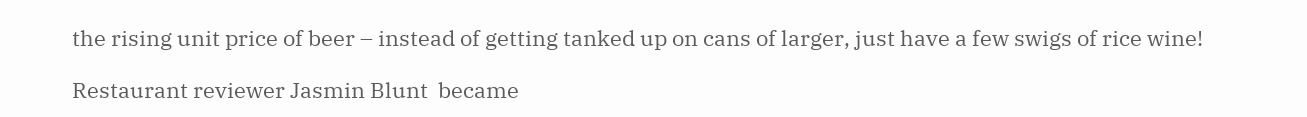the rising unit price of beer – instead of getting tanked up on cans of larger, just have a few swigs of rice wine!

Restaurant reviewer Jasmin Blunt  became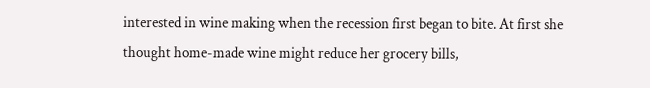interested in wine making when the recession first began to bite. At first she thought home-made wine might reduce her grocery bills,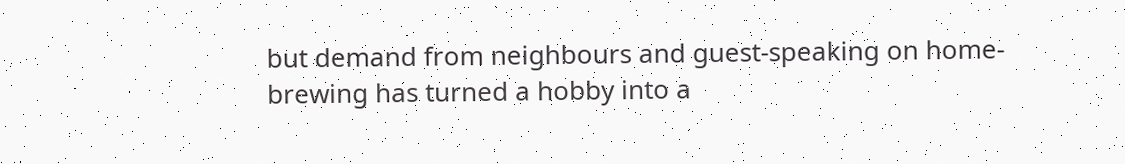but demand from neighbours and guest-speaking on home-brewing has turned a hobby into a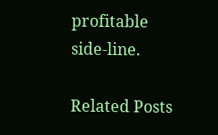profitable side-line.

Related Posts